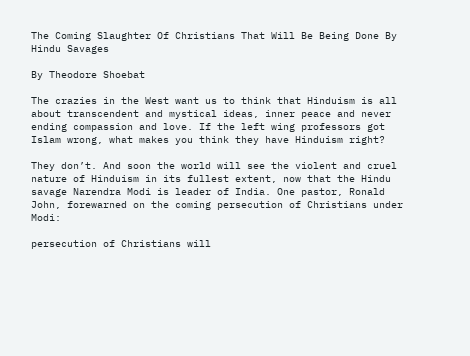The Coming Slaughter Of Christians That Will Be Being Done By Hindu Savages

By Theodore Shoebat

The crazies in the West want us to think that Hinduism is all about transcendent and mystical ideas, inner peace and never ending compassion and love. If the left wing professors got Islam wrong, what makes you think they have Hinduism right?

They don’t. And soon the world will see the violent and cruel nature of Hinduism in its fullest extent, now that the Hindu savage Narendra Modi is leader of India. One pastor, Ronald John, forewarned on the coming persecution of Christians under Modi:

persecution of Christians will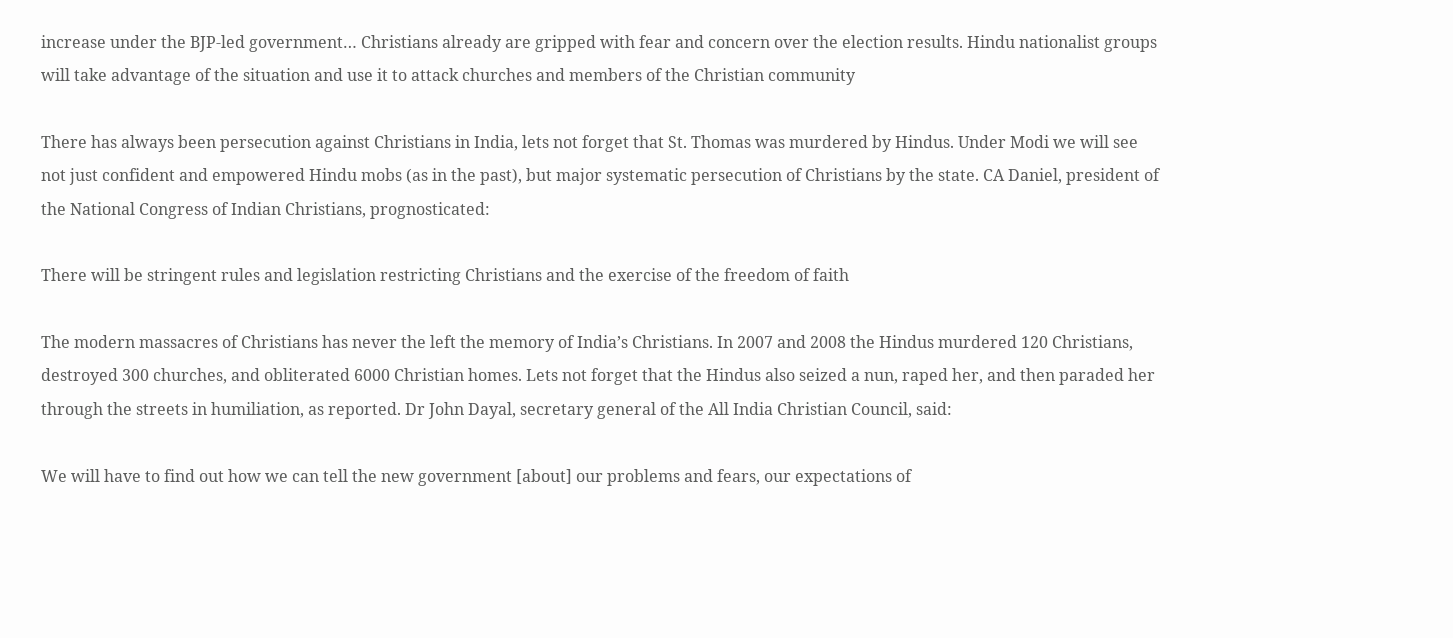increase under the BJP-led government… Christians already are gripped with fear and concern over the election results. Hindu nationalist groups will take advantage of the situation and use it to attack churches and members of the Christian community

There has always been persecution against Christians in India, lets not forget that St. Thomas was murdered by Hindus. Under Modi we will see not just confident and empowered Hindu mobs (as in the past), but major systematic persecution of Christians by the state. CA Daniel, president of the National Congress of Indian Christians, prognosticated:

There will be stringent rules and legislation restricting Christians and the exercise of the freedom of faith

The modern massacres of Christians has never the left the memory of India’s Christians. In 2007 and 2008 the Hindus murdered 120 Christians, destroyed 300 churches, and obliterated 6000 Christian homes. Lets not forget that the Hindus also seized a nun, raped her, and then paraded her through the streets in humiliation, as reported. Dr John Dayal, secretary general of the All India Christian Council, said:

We will have to find out how we can tell the new government [about] our problems and fears, our expectations of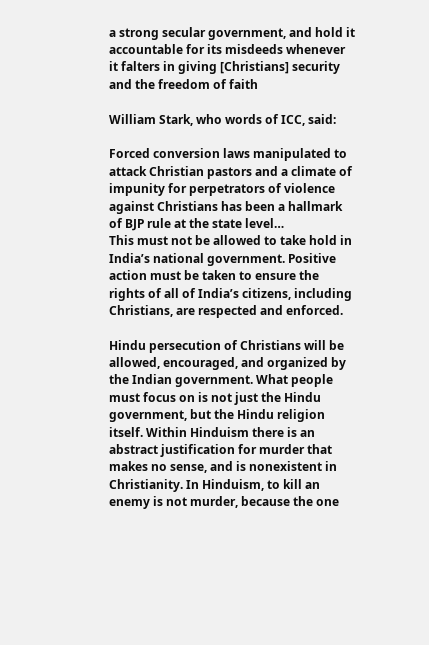a strong secular government, and hold it accountable for its misdeeds whenever it falters in giving [Christians] security and the freedom of faith

William Stark, who words of ICC, said:

Forced conversion laws manipulated to attack Christian pastors and a climate of impunity for perpetrators of violence against Christians has been a hallmark of BJP rule at the state level…
This must not be allowed to take hold in India’s national government. Positive action must be taken to ensure the rights of all of India’s citizens, including Christians, are respected and enforced.

Hindu persecution of Christians will be allowed, encouraged, and organized by the Indian government. What people must focus on is not just the Hindu government, but the Hindu religion itself. Within Hinduism there is an abstract justification for murder that makes no sense, and is nonexistent in Christianity. In Hinduism, to kill an enemy is not murder, because the one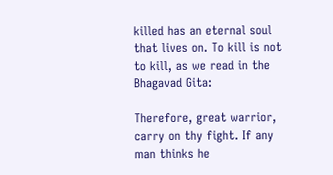killed has an eternal soul that lives on. To kill is not to kill, as we read in the Bhagavad Gita:

Therefore, great warrior, carry on thy fight. If any man thinks he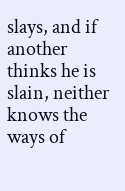slays, and if another thinks he is slain, neither knows the ways of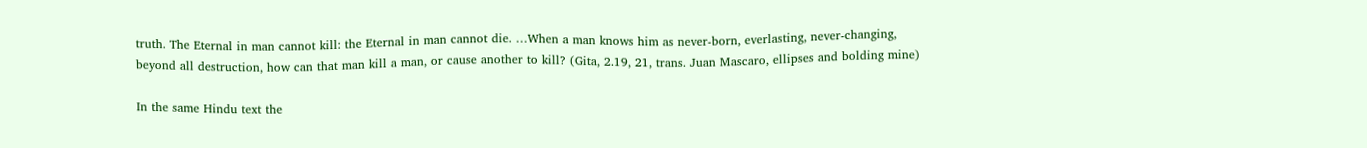truth. The Eternal in man cannot kill: the Eternal in man cannot die. …When a man knows him as never-born, everlasting, never-changing, beyond all destruction, how can that man kill a man, or cause another to kill? (Gita, 2.19, 21, trans. Juan Mascaro, ellipses and bolding mine)

In the same Hindu text the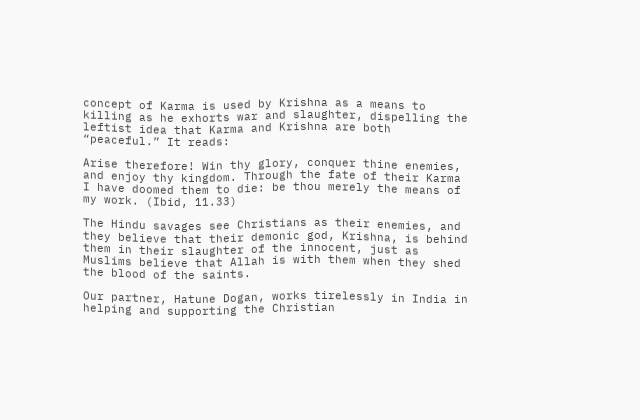concept of Karma is used by Krishna as a means to killing as he exhorts war and slaughter, dispelling the leftist idea that Karma and Krishna are both “peaceful.” It reads:

Arise therefore! Win thy glory, conquer thine enemies, and enjoy thy kingdom. Through the fate of their Karma I have doomed them to die: be thou merely the means of my work. (Ibid, 11.33)

The Hindu savages see Christians as their enemies, and they believe that their demonic god, Krishna, is behind them in their slaughter of the innocent, just as Muslims believe that Allah is with them when they shed the blood of the saints.

Our partner, Hatune Dogan, works tirelessly in India in helping and supporting the Christian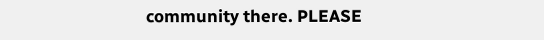community there. PLEASE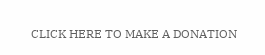CLICK HERE TO MAKE A DONATION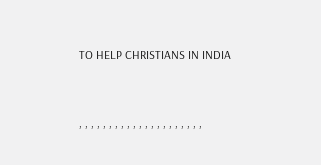TO HELP CHRISTIANS IN INDIA


, , , , , , , , , , , , , , , , , , , , ,